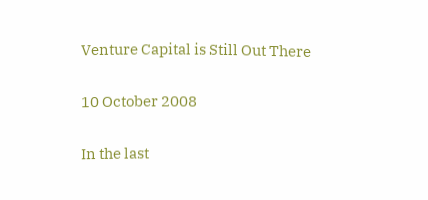Venture Capital is Still Out There

10 October 2008

In the last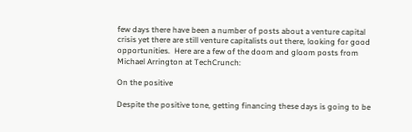few days there have been a number of posts about a venture capital crisis yet there are still venture capitalists out there, looking for good opportunities.  Here are a few of the doom and gloom posts from Michael Arrington at TechCrunch:

On the positive

Despite the positive tone, getting financing these days is going to be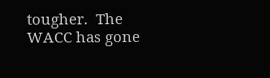tougher.  The WACC has gone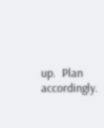up.  Plan accordingly.